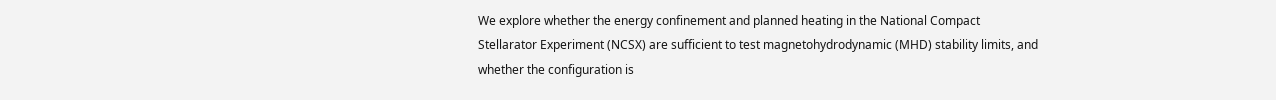We explore whether the energy confinement and planned heating in the National Compact Stellarator Experiment (NCSX) are sufficient to test magnetohydrodynamic (MHD) stability limits, and whether the configuration is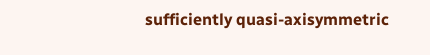sufficiently quasi-axisymmetric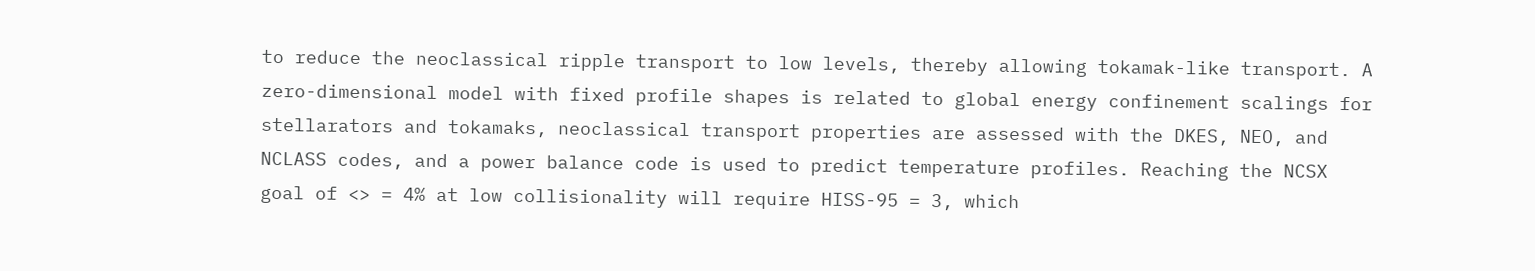to reduce the neoclassical ripple transport to low levels, thereby allowing tokamak-like transport. A zero-dimensional model with fixed profile shapes is related to global energy confinement scalings for stellarators and tokamaks, neoclassical transport properties are assessed with the DKES, NEO, and NCLASS codes, and a power balance code is used to predict temperature profiles. Reaching the NCSX goal of <> = 4% at low collisionality will require HISS-95 = 3, which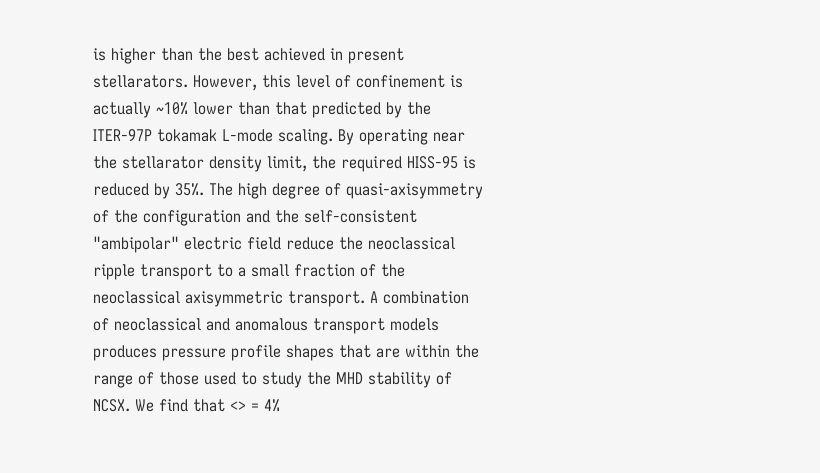is higher than the best achieved in present stellarators. However, this level of confinement is actually ~10% lower than that predicted by the ITER-97P tokamak L-mode scaling. By operating near the stellarator density limit, the required HISS-95 is reduced by 35%. The high degree of quasi-axisymmetry of the configuration and the self-consistent "ambipolar" electric field reduce the neoclassical ripple transport to a small fraction of the neoclassical axisymmetric transport. A combination of neoclassical and anomalous transport models produces pressure profile shapes that are within the range of those used to study the MHD stability of NCSX. We find that <> = 4%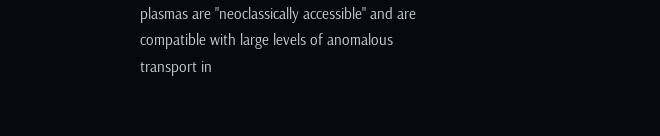plasmas are "neoclassically accessible" and are compatible with large levels of anomalous transport in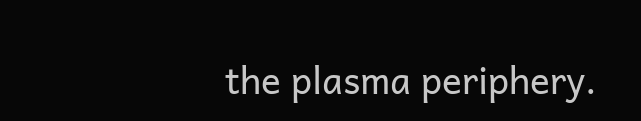the plasma periphery.